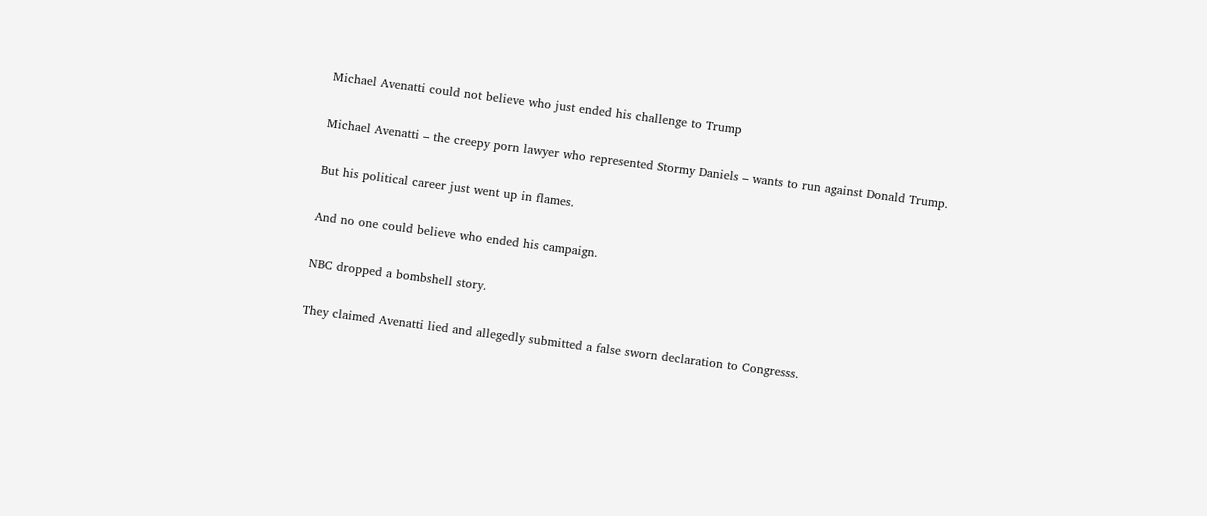Michael Avenatti could not believe who just ended his challenge to Trump

Michael Avenatti – the creepy porn lawyer who represented Stormy Daniels – wants to run against Donald Trump.

But his political career just went up in flames.

And no one could believe who ended his campaign.

NBC dropped a bombshell story.

They claimed Avenatti lied and allegedly submitted a false sworn declaration to Congresss.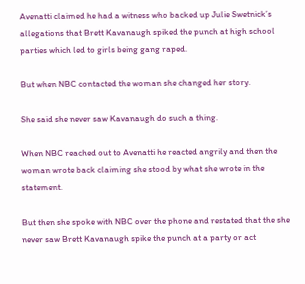Avenatti claimed he had a witness who backed up Julie Swetnick’s allegations that Brett Kavanaugh spiked the punch at high school parties which led to girls being gang raped.

But when NBC contacted the woman she changed her story.

She said she never saw Kavanaugh do such a thing.

When NBC reached out to Avenatti he reacted angrily and then the woman wrote back claiming she stood by what she wrote in the statement.

But then she spoke with NBC over the phone and restated that the she never saw Brett Kavanaugh spike the punch at a party or act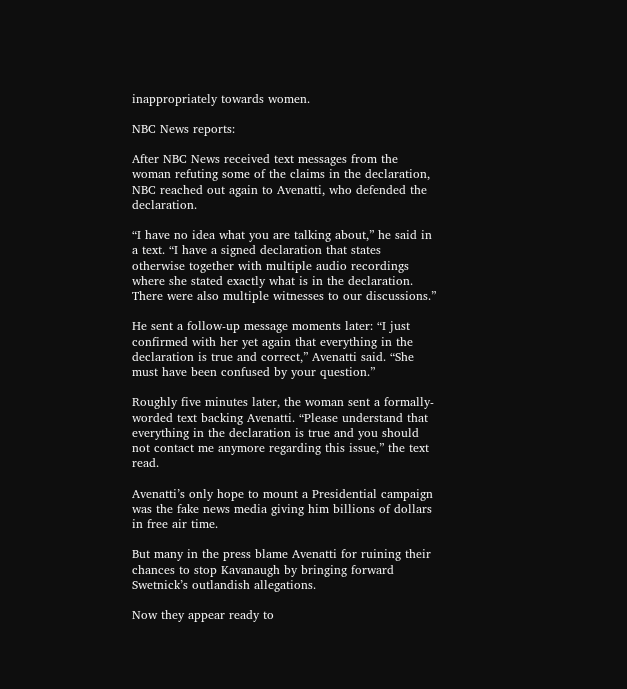inappropriately towards women.

NBC News reports:

After NBC News received text messages from the woman refuting some of the claims in the declaration, NBC reached out again to Avenatti, who defended the declaration.

“I have no idea what you are talking about,” he said in a text. “I have a signed declaration that states otherwise together with multiple audio recordings where she stated exactly what is in the declaration. There were also multiple witnesses to our discussions.”

He sent a follow-up message moments later: “I just confirmed with her yet again that everything in the declaration is true and correct,” Avenatti said. “She must have been confused by your question.”

Roughly five minutes later, the woman sent a formally-worded text backing Avenatti. “Please understand that everything in the declaration is true and you should not contact me anymore regarding this issue,” the text read.

Avenatti’s only hope to mount a Presidential campaign was the fake news media giving him billions of dollars in free air time.

But many in the press blame Avenatti for ruining their chances to stop Kavanaugh by bringing forward Swetnick’s outlandish allegations.

Now they appear ready to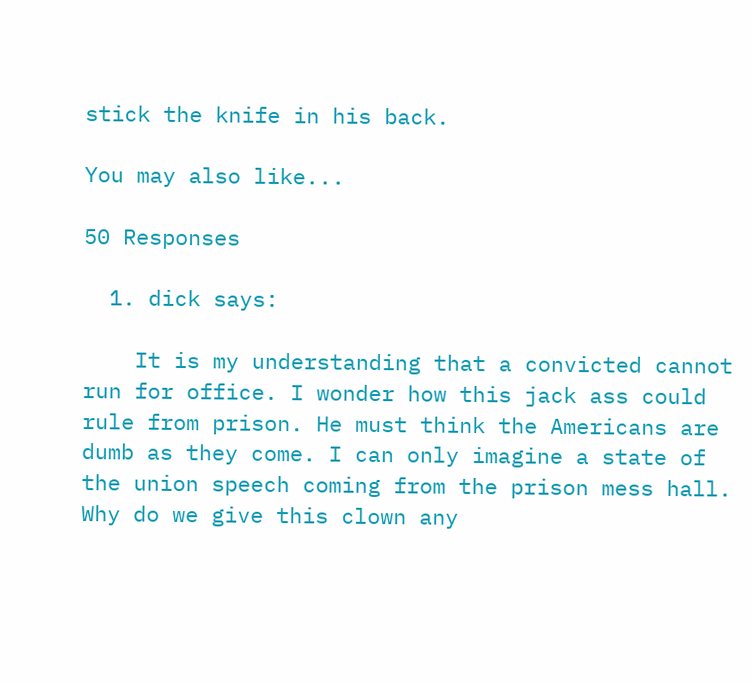stick the knife in his back.

You may also like...

50 Responses

  1. dick says:

    It is my understanding that a convicted cannot run for office. I wonder how this jack ass could rule from prison. He must think the Americans are dumb as they come. I can only imagine a state of the union speech coming from the prison mess hall. Why do we give this clown any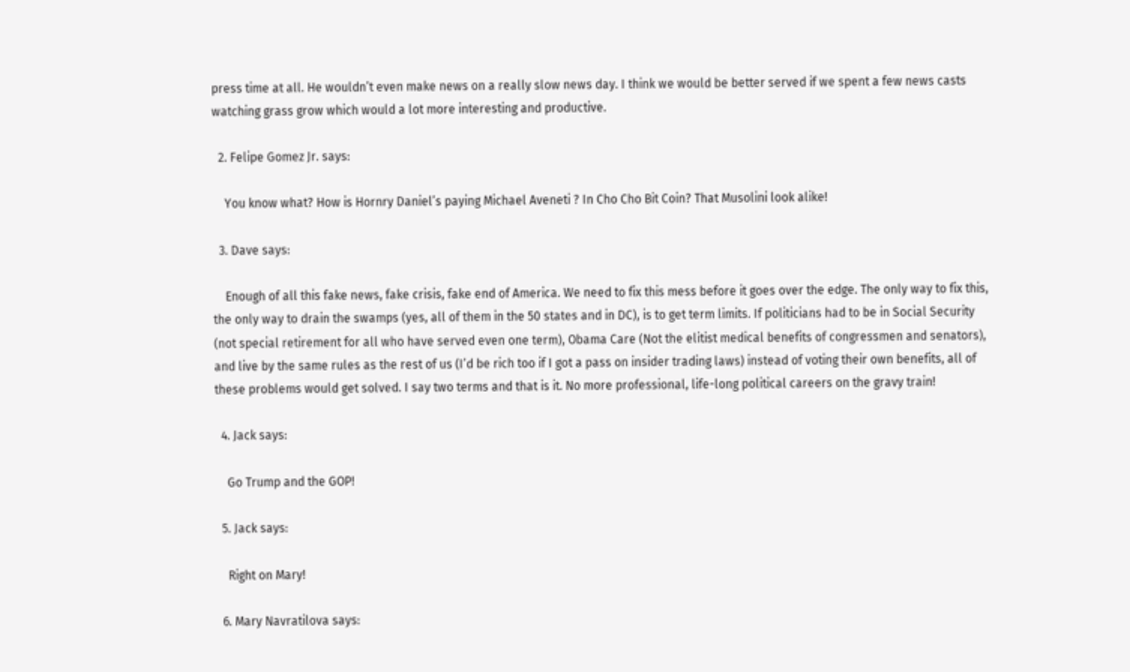press time at all. He wouldn’t even make news on a really slow news day. I think we would be better served if we spent a few news casts watching grass grow which would a lot more interesting and productive.

  2. Felipe Gomez Jr. says:

    You know what? How is Hornry Daniel’s paying Michael Aveneti ? In Cho Cho Bit Coin? That Musolini look alike!

  3. Dave says:

    Enough of all this fake news, fake crisis, fake end of America. We need to fix this mess before it goes over the edge. The only way to fix this, the only way to drain the swamps (yes, all of them in the 50 states and in DC), is to get term limits. If politicians had to be in Social Security (not special retirement for all who have served even one term), Obama Care (Not the elitist medical benefits of congressmen and senators), and live by the same rules as the rest of us (I’d be rich too if I got a pass on insider trading laws) instead of voting their own benefits, all of these problems would get solved. I say two terms and that is it. No more professional, life-long political careers on the gravy train!

  4. Jack says:

    Go Trump and the GOP!

  5. Jack says:

    Right on Mary!

  6. Mary Navratilova says: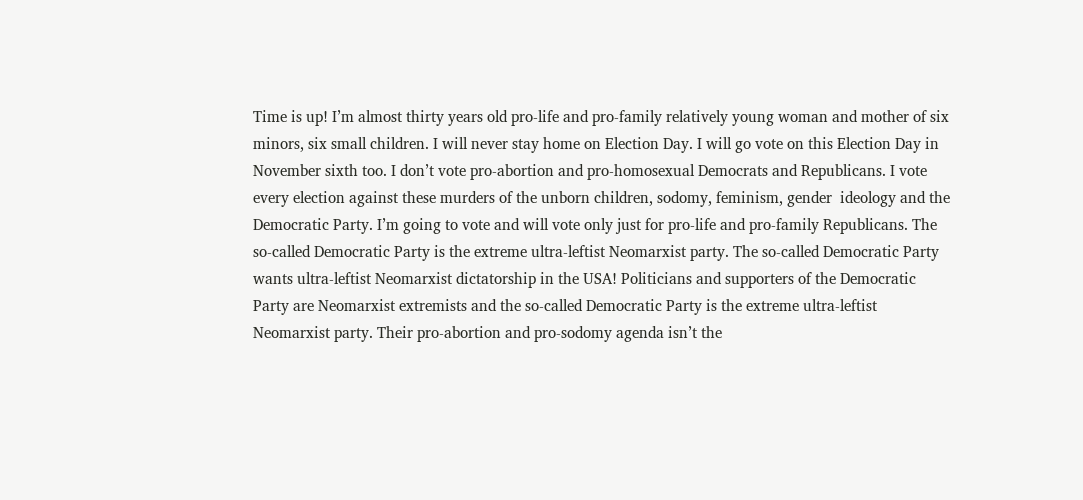Time is up! I’m almost thirty years old pro-life and pro-family relatively young woman and mother of six minors, six small children. I will never stay home on Election Day. I will go vote on this Election Day in November sixth too. I don’t vote pro-abortion and pro-homosexual Democrats and Republicans. I vote every election against these murders of the unborn children, sodomy, feminism, gender  ideology and the Democratic Party. I’m going to vote and will vote only just for pro-life and pro-family Republicans. The so-called Democratic Party is the extreme ultra-leftist Neomarxist party. The so-called Democratic Party wants ultra-leftist Neomarxist dictatorship in the USA! Politicians and supporters of the Democratic Party are Neomarxist extremists and the so-called Democratic Party is the extreme ultra-leftist Neomarxist party. Their pro-abortion and pro-sodomy agenda isn’t the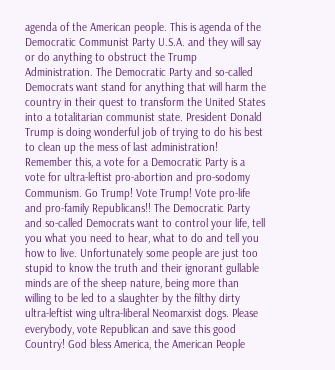agenda of the American people. This is agenda of the Democratic Communist Party U.S.A. and they will say or do anything to obstruct the Trump Administration. The Democratic Party and so-called Democrats want stand for anything that will harm the country in their quest to transform the United States into a totalitarian communist state. President Donald Trump is doing wonderful job of trying to do his best to clean up the mess of last administration! Remember this, a vote for a Democratic Party is a vote for ultra-leftist pro-abortion and pro-sodomy Communism. Go Trump! Vote Trump! Vote pro-life and pro-family Republicans!! The Democratic Party and so-called Democrats want to control your life, tell you what you need to hear, what to do and tell you how to live. Unfortunately some people are just too stupid to know the truth and their ignorant gullable minds are of the sheep nature, being more than willing to be led to a slaughter by the filthy dirty ultra-leftist wing ultra-liberal Neomarxist dogs. Please everybody, vote Republican and save this good Country! God bless America, the American People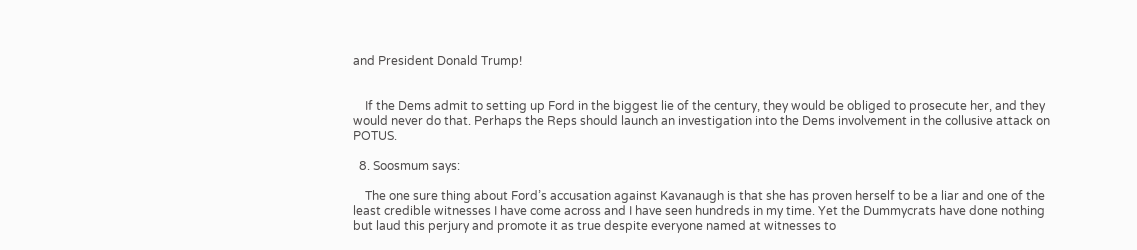and President Donald Trump!


    If the Dems admit to setting up Ford in the biggest lie of the century, they would be obliged to prosecute her, and they would never do that. Perhaps the Reps should launch an investigation into the Dems involvement in the collusive attack on POTUS.

  8. Soosmum says:

    The one sure thing about Ford’s accusation against Kavanaugh is that she has proven herself to be a liar and one of the least credible witnesses I have come across and I have seen hundreds in my time. Yet the Dummycrats have done nothing but laud this perjury and promote it as true despite everyone named at witnesses to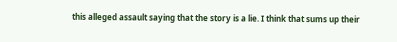this alleged assault saying that the story is a lie. I think that sums up their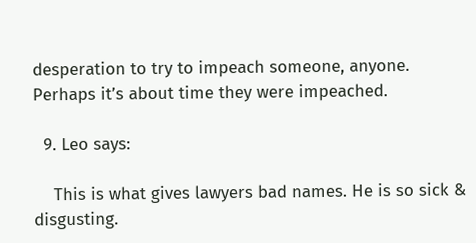desperation to try to impeach someone, anyone. Perhaps it’s about time they were impeached.

  9. Leo says:

    This is what gives lawyers bad names. He is so sick & disgusting.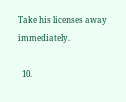Take his licenses away immediately.

  10.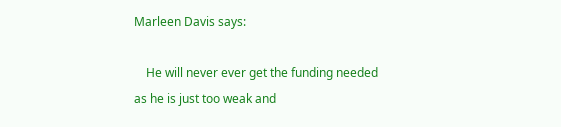Marleen Davis says:

    He will never ever get the funding needed as he is just too weak and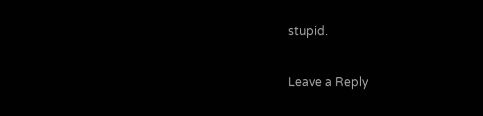stupid.

Leave a Reply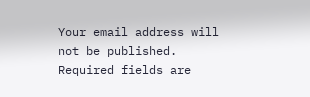Your email address will not be published. Required fields are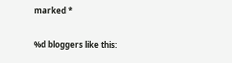marked *

%d bloggers like this: